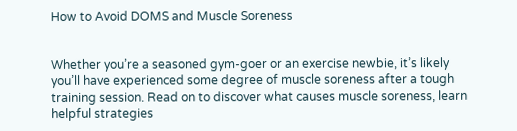How to Avoid DOMS and Muscle Soreness


Whether you’re a seasoned gym-goer or an exercise newbie, it’s likely you’ll have experienced some degree of muscle soreness after a tough training session. Read on to discover what causes muscle soreness, learn helpful strategies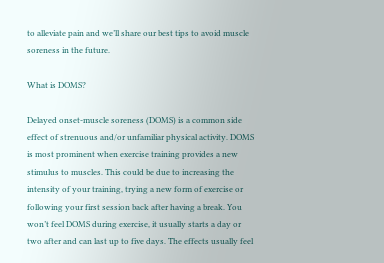to alleviate pain and we’ll share our best tips to avoid muscle soreness in the future.

What is DOMS?

Delayed onset-muscle soreness (DOMS) is a common side effect of strenuous and/or unfamiliar physical activity. DOMS is most prominent when exercise training provides a new stimulus to muscles. This could be due to increasing the intensity of your training, trying a new form of exercise or following your first session back after having a break. You won’t feel DOMS during exercise, it usually starts a day or two after and can last up to five days. The effects usually feel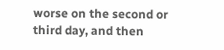worse on the second or third day, and then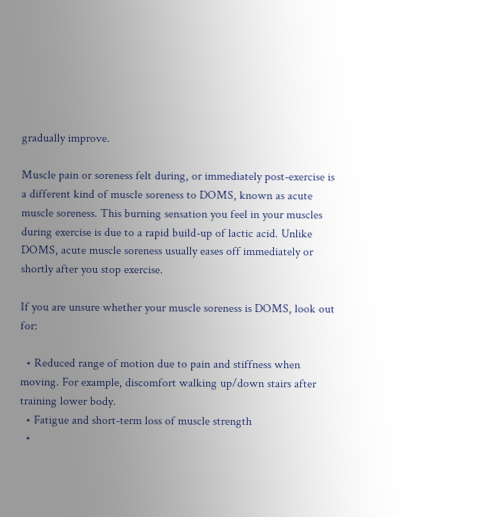gradually improve.

Muscle pain or soreness felt during, or immediately post-exercise is a different kind of muscle soreness to DOMS, known as acute muscle soreness. This burning sensation you feel in your muscles during exercise is due to a rapid build-up of lactic acid. Unlike DOMS, acute muscle soreness usually eases off immediately or shortly after you stop exercise.

If you are unsure whether your muscle soreness is DOMS, look out for:

  • Reduced range of motion due to pain and stiffness when moving. For example, discomfort walking up/down stairs after training lower body.
  • Fatigue and short-term loss of muscle strength
  •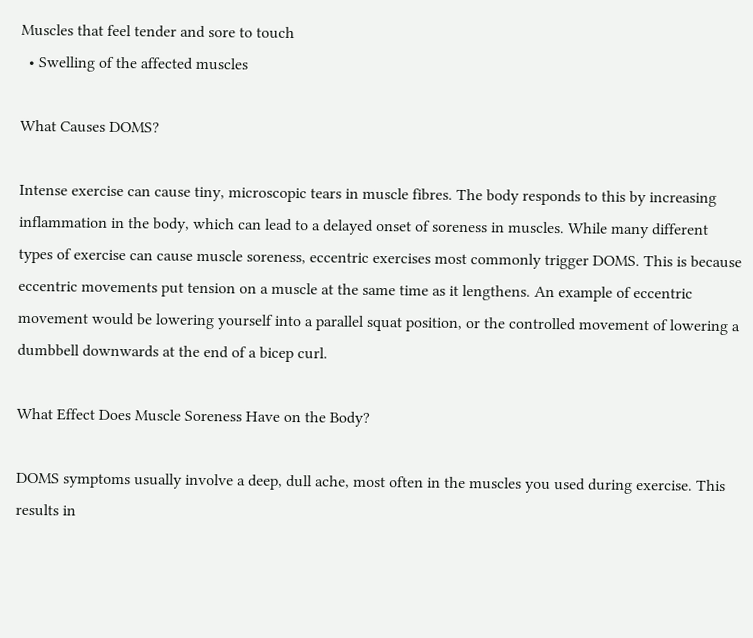Muscles that feel tender and sore to touch
  • Swelling of the affected muscles

What Causes DOMS?

Intense exercise can cause tiny, microscopic tears in muscle fibres. The body responds to this by increasing inflammation in the body, which can lead to a delayed onset of soreness in muscles. While many different types of exercise can cause muscle soreness, eccentric exercises most commonly trigger DOMS. This is because eccentric movements put tension on a muscle at the same time as it lengthens. An example of eccentric movement would be lowering yourself into a parallel squat position, or the controlled movement of lowering a dumbbell downwards at the end of a bicep curl.

What Effect Does Muscle Soreness Have on the Body?

DOMS symptoms usually involve a deep, dull ache, most often in the muscles you used during exercise. This results in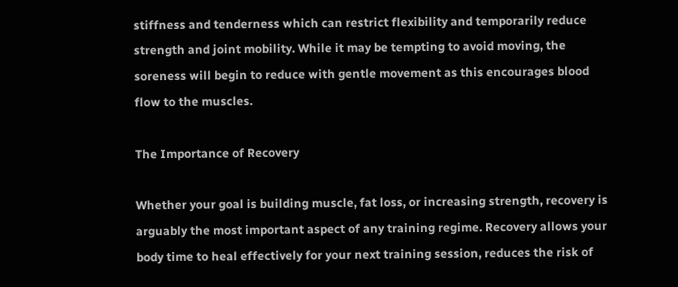stiffness and tenderness which can restrict flexibility and temporarily reduce strength and joint mobility. While it may be tempting to avoid moving, the soreness will begin to reduce with gentle movement as this encourages blood flow to the muscles.

The Importance of Recovery

Whether your goal is building muscle, fat loss, or increasing strength, recovery is arguably the most important aspect of any training regime. Recovery allows your body time to heal effectively for your next training session, reduces the risk of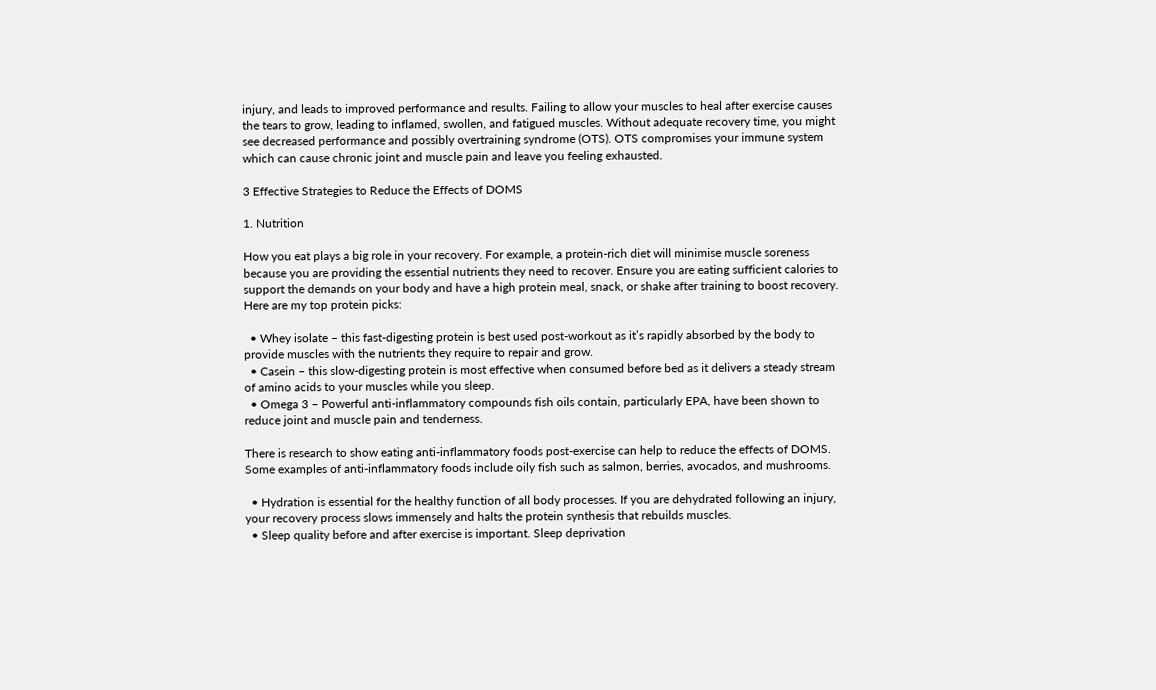injury, and leads to improved performance and results. Failing to allow your muscles to heal after exercise causes the tears to grow, leading to inflamed, swollen, and fatigued muscles. Without adequate recovery time, you might see decreased performance and possibly overtraining syndrome (OTS). OTS compromises your immune system which can cause chronic joint and muscle pain and leave you feeling exhausted.

3 Effective Strategies to Reduce the Effects of DOMS

1. Nutrition

How you eat plays a big role in your recovery. For example, a protein-rich diet will minimise muscle soreness because you are providing the essential nutrients they need to recover. Ensure you are eating sufficient calories to support the demands on your body and have a high protein meal, snack, or shake after training to boost recovery. Here are my top protein picks:

  • Whey isolate – this fast-digesting protein is best used post-workout as it’s rapidly absorbed by the body to provide muscles with the nutrients they require to repair and grow.
  • Casein – this slow-digesting protein is most effective when consumed before bed as it delivers a steady stream of amino acids to your muscles while you sleep.
  • Omega 3 – Powerful anti-inflammatory compounds fish oils contain, particularly EPA, have been shown to reduce joint and muscle pain and tenderness.

There is research to show eating anti-inflammatory foods post-exercise can help to reduce the effects of DOMS. Some examples of anti-inflammatory foods include oily fish such as salmon, berries, avocados, and mushrooms.

  • Hydration is essential for the healthy function of all body processes. If you are dehydrated following an injury, your recovery process slows immensely and halts the protein synthesis that rebuilds muscles.
  • Sleep quality before and after exercise is important. Sleep deprivation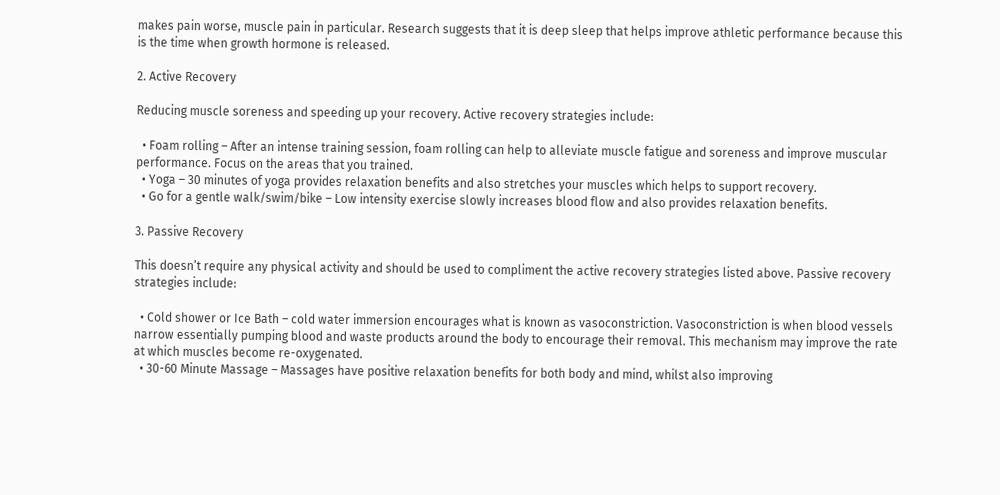makes pain worse, muscle pain in particular. Research suggests that it is deep sleep that helps improve athletic performance because this is the time when growth hormone is released.

2. Active Recovery

Reducing muscle soreness and speeding up your recovery. Active recovery strategies include:

  • Foam rolling – After an intense training session, foam rolling can help to alleviate muscle fatigue and soreness and improve muscular performance. Focus on the areas that you trained.
  • Yoga – 30 minutes of yoga provides relaxation benefits and also stretches your muscles which helps to support recovery.
  • Go for a gentle walk/swim/bike – Low intensity exercise slowly increases blood flow and also provides relaxation benefits.

3. Passive Recovery

This doesn’t require any physical activity and should be used to compliment the active recovery strategies listed above. Passive recovery strategies include:

  • Cold shower or Ice Bath – cold water immersion encourages what is known as vasoconstriction. Vasoconstriction is when blood vessels narrow essentially pumping blood and waste products around the body to encourage their removal. This mechanism may improve the rate at which muscles become re-oxygenated.
  • 30-60 Minute Massage – Massages have positive relaxation benefits for both body and mind, whilst also improving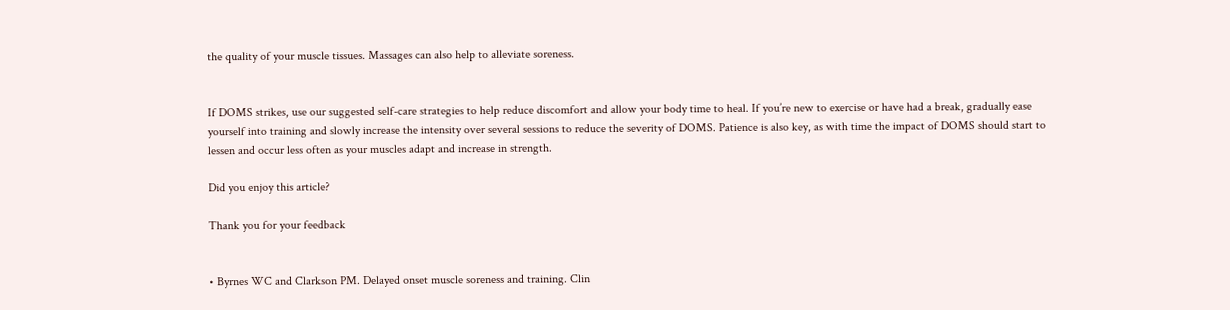the quality of your muscle tissues. Massages can also help to alleviate soreness.


If DOMS strikes, use our suggested self-care strategies to help reduce discomfort and allow your body time to heal. If you’re new to exercise or have had a break, gradually ease yourself into training and slowly increase the intensity over several sessions to reduce the severity of DOMS. Patience is also key, as with time the impact of DOMS should start to lessen and occur less often as your muscles adapt and increase in strength.

Did you enjoy this article?

Thank you for your feedback


• Byrnes WC and Clarkson PM. Delayed onset muscle soreness and training. Clin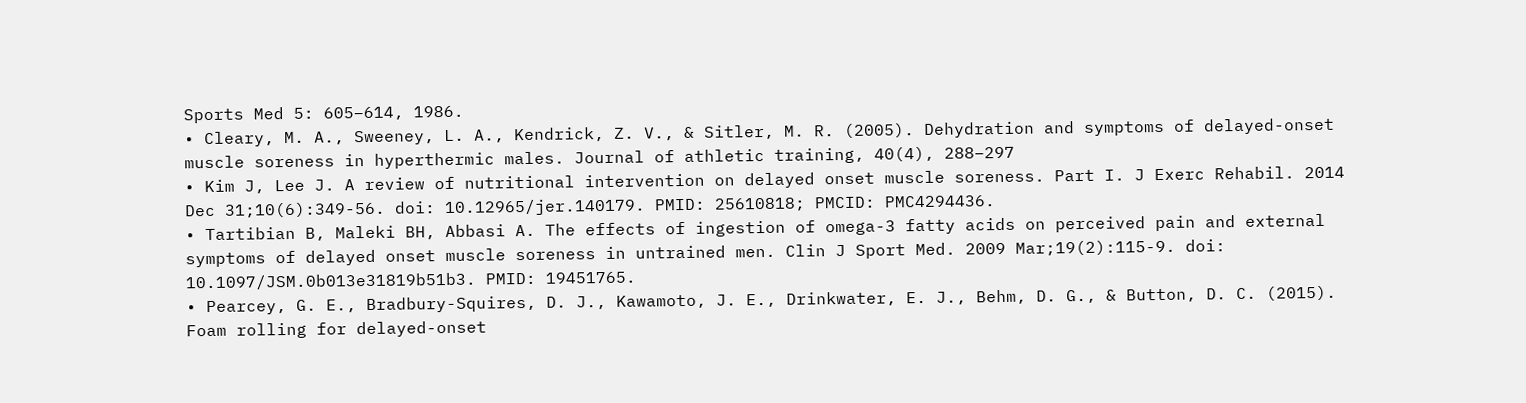Sports Med 5: 605–614, 1986.
• Cleary, M. A., Sweeney, L. A., Kendrick, Z. V., & Sitler, M. R. (2005). Dehydration and symptoms of delayed-onset muscle soreness in hyperthermic males. Journal of athletic training, 40(4), 288–297
• Kim J, Lee J. A review of nutritional intervention on delayed onset muscle soreness. Part I. J Exerc Rehabil. 2014 Dec 31;10(6):349-56. doi: 10.12965/jer.140179. PMID: 25610818; PMCID: PMC4294436.
• Tartibian B, Maleki BH, Abbasi A. The effects of ingestion of omega-3 fatty acids on perceived pain and external symptoms of delayed onset muscle soreness in untrained men. Clin J Sport Med. 2009 Mar;19(2):115-9. doi: 10.1097/JSM.0b013e31819b51b3. PMID: 19451765.
• Pearcey, G. E., Bradbury-Squires, D. J., Kawamoto, J. E., Drinkwater, E. J., Behm, D. G., & Button, D. C. (2015). Foam rolling for delayed-onset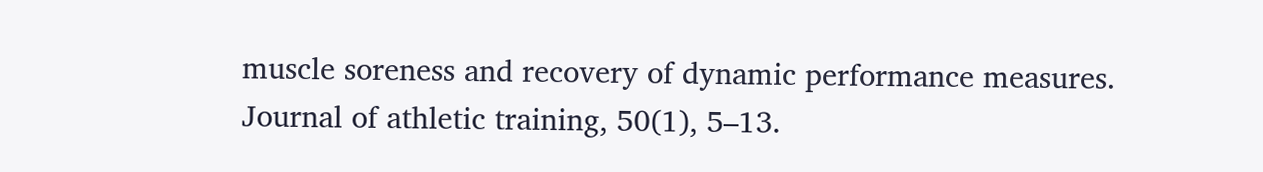muscle soreness and recovery of dynamic performance measures. Journal of athletic training, 50(1), 5–13.